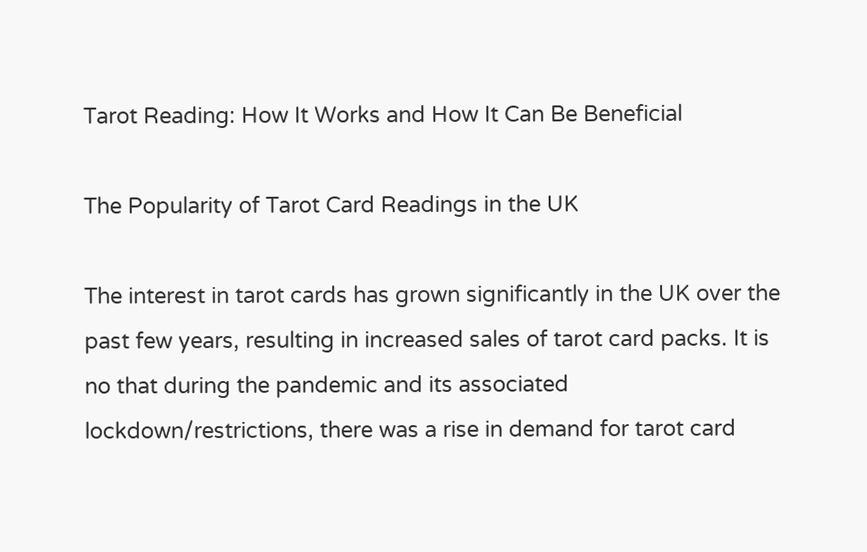Tarot Reading: How It Works and How It Can Be Beneficial

The Popularity of Tarot Card Readings in the UK

The interest in tarot cards has grown significantly in the UK over the past few years, resulting in increased sales of tarot card packs. It is no that during the pandemic and its associated lockdown/restrictions, there was a rise in demand for tarot card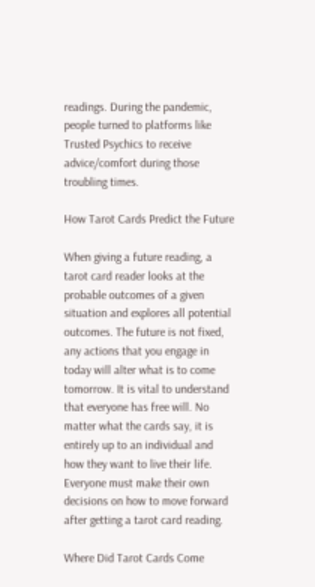readings. During the pandemic, people turned to platforms like Trusted Psychics to receive advice/comfort during those troubling times.

How Tarot Cards Predict the Future

When giving a future reading, a tarot card reader looks at the probable outcomes of a given situation and explores all potential outcomes. The future is not fixed, any actions that you engage in today will alter what is to come tomorrow. It is vital to understand that everyone has free will. No matter what the cards say, it is entirely up to an individual and how they want to live their life. Everyone must make their own decisions on how to move forward after getting a tarot card reading.

Where Did Tarot Cards Come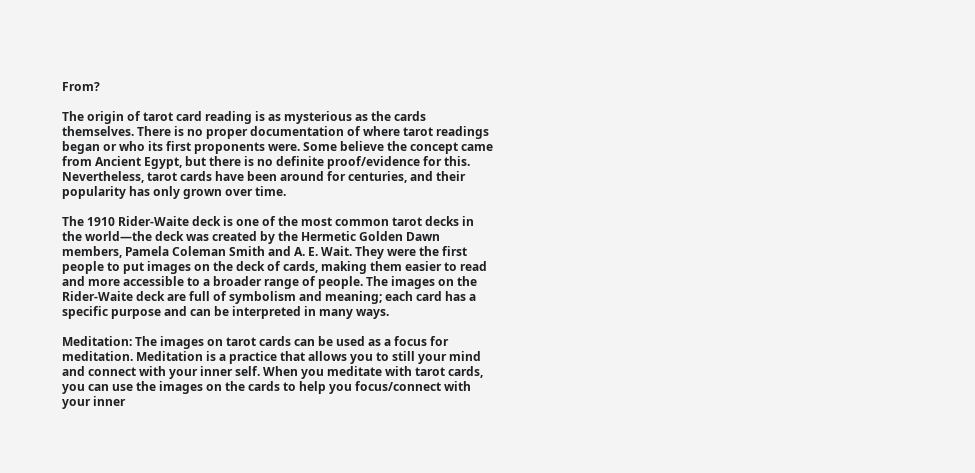From?

The origin of tarot card reading is as mysterious as the cards themselves. There is no proper documentation of where tarot readings began or who its first proponents were. Some believe the concept came from Ancient Egypt, but there is no definite proof/evidence for this. Nevertheless, tarot cards have been around for centuries, and their popularity has only grown over time.

The 1910 Rider-Waite deck is one of the most common tarot decks in the world—the deck was created by the Hermetic Golden Dawn members, Pamela Coleman Smith and A. E. Wait. They were the first people to put images on the deck of cards, making them easier to read and more accessible to a broader range of people. The images on the Rider-Waite deck are full of symbolism and meaning; each card has a specific purpose and can be interpreted in many ways.

Meditation: The images on tarot cards can be used as a focus for meditation. Meditation is a practice that allows you to still your mind and connect with your inner self. When you meditate with tarot cards, you can use the images on the cards to help you focus/connect with your inner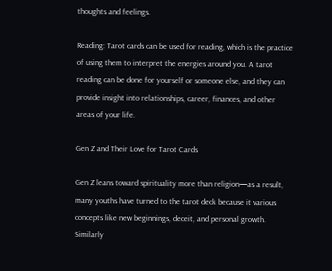thoughts and feelings.

Reading: Tarot cards can be used for reading, which is the practice of using them to interpret the energies around you. A tarot reading can be done for yourself or someone else, and they can provide insight into relationships, career, finances, and other areas of your life.

Gen Z and Their Love for Tarot Cards

Gen Z leans toward spirituality more than religion—as a result, many youths have turned to the tarot deck because it various concepts like new beginnings, deceit, and personal growth. Similarly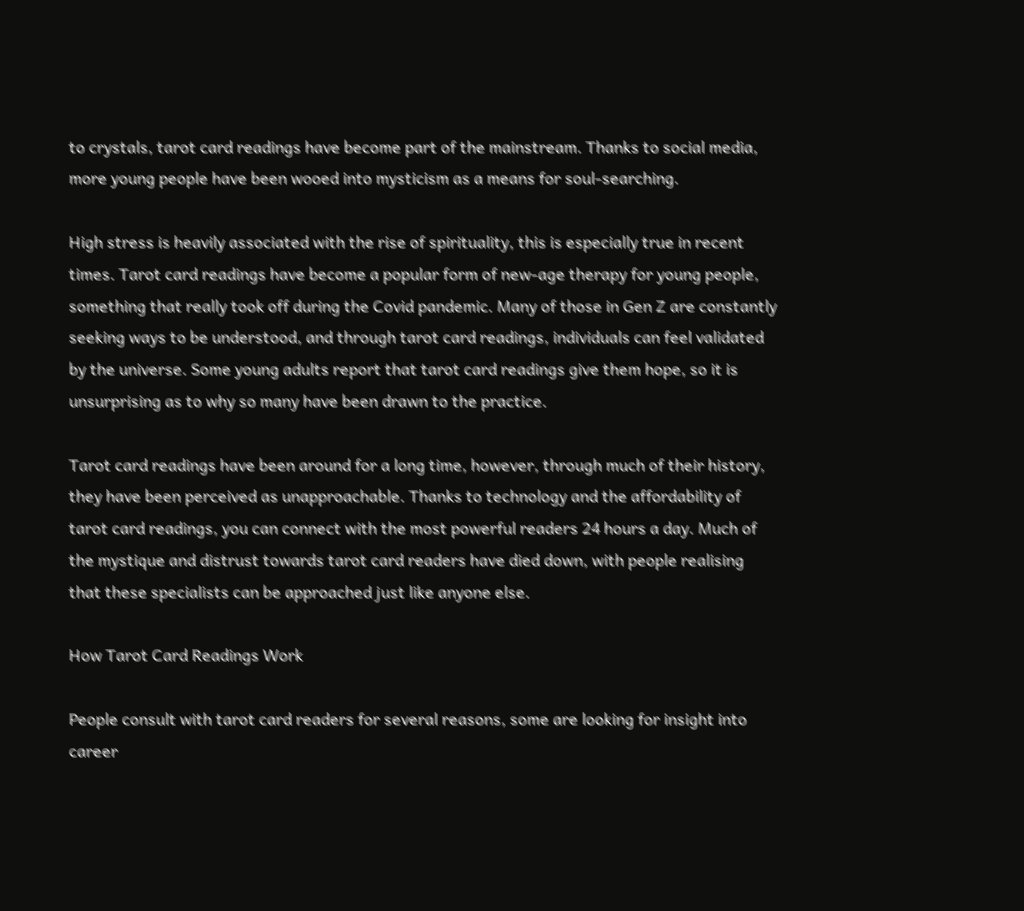to crystals, tarot card readings have become part of the mainstream. Thanks to social media, more young people have been wooed into mysticism as a means for soul-searching.

High stress is heavily associated with the rise of spirituality, this is especially true in recent times. Tarot card readings have become a popular form of new-age therapy for young people, something that really took off during the Covid pandemic. Many of those in Gen Z are constantly seeking ways to be understood, and through tarot card readings, individuals can feel validated by the universe. Some young adults report that tarot card readings give them hope, so it is unsurprising as to why so many have been drawn to the practice.

Tarot card readings have been around for a long time, however, through much of their history, they have been perceived as unapproachable. Thanks to technology and the affordability of tarot card readings, you can connect with the most powerful readers 24 hours a day. Much of the mystique and distrust towards tarot card readers have died down, with people realising that these specialists can be approached just like anyone else.

How Tarot Card Readings Work

People consult with tarot card readers for several reasons, some are looking for insight into career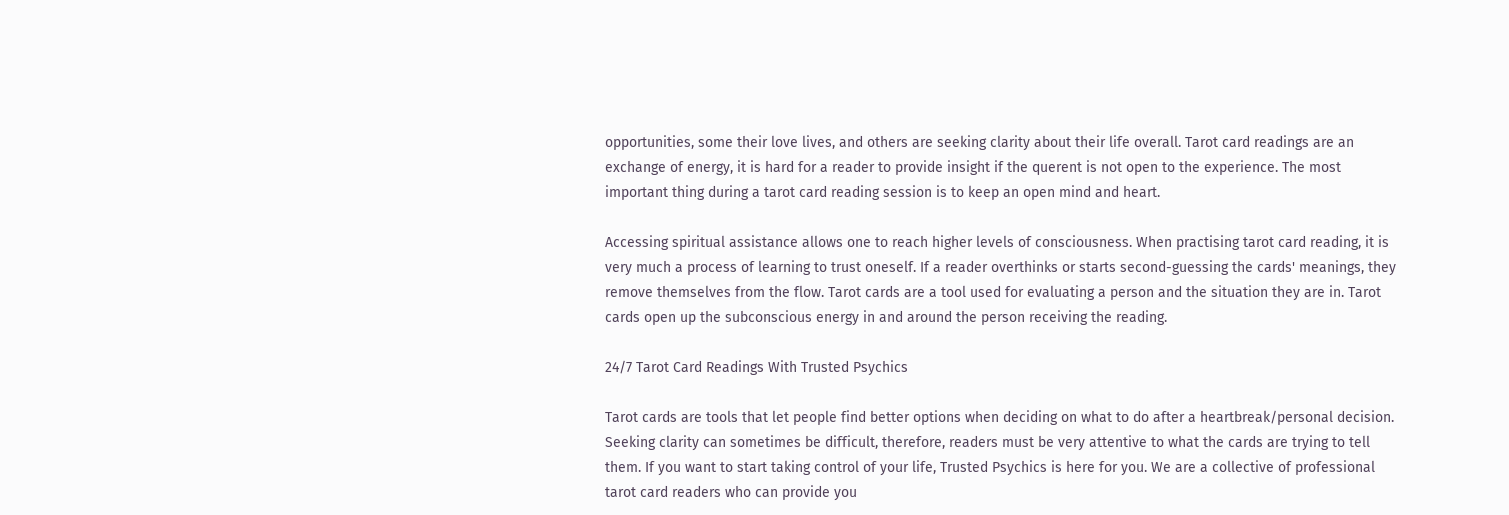opportunities, some their love lives, and others are seeking clarity about their life overall. Tarot card readings are an exchange of energy, it is hard for a reader to provide insight if the querent is not open to the experience. The most important thing during a tarot card reading session is to keep an open mind and heart.

Accessing spiritual assistance allows one to reach higher levels of consciousness. When practising tarot card reading, it is very much a process of learning to trust oneself. If a reader overthinks or starts second-guessing the cards' meanings, they remove themselves from the flow. Tarot cards are a tool used for evaluating a person and the situation they are in. Tarot cards open up the subconscious energy in and around the person receiving the reading.

24/7 Tarot Card Readings With Trusted Psychics

Tarot cards are tools that let people find better options when deciding on what to do after a heartbreak/personal decision. Seeking clarity can sometimes be difficult, therefore, readers must be very attentive to what the cards are trying to tell them. If you want to start taking control of your life, Trusted Psychics is here for you. We are a collective of professional tarot card readers who can provide you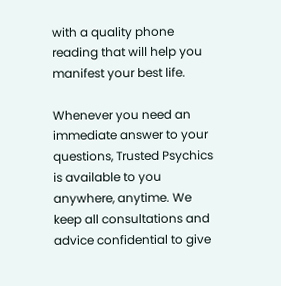with a quality phone reading that will help you manifest your best life.

Whenever you need an immediate answer to your questions, Trusted Psychics is available to you anywhere, anytime. We keep all consultations and advice confidential to give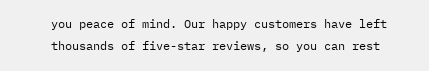you peace of mind. Our happy customers have left thousands of five-star reviews, so you can rest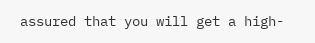assured that you will get a high-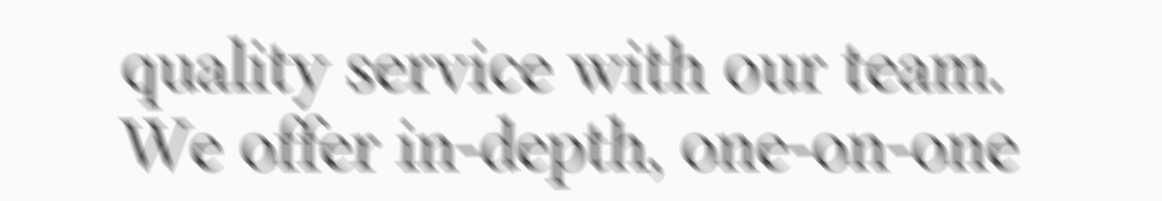quality service with our team. We offer in-depth, one-on-one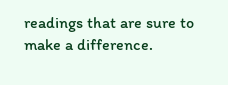readings that are sure to make a difference.